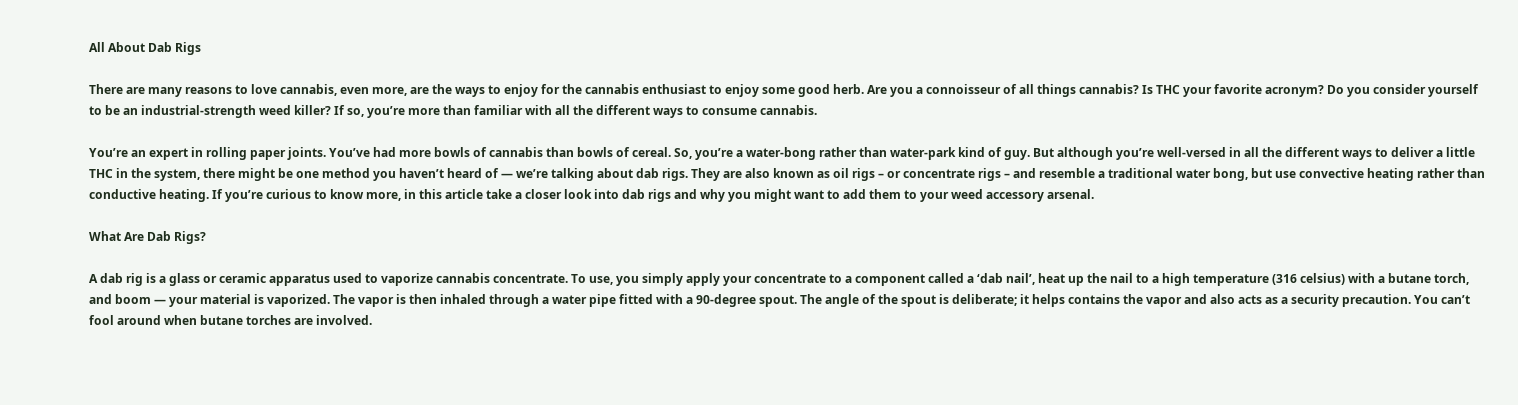All About Dab Rigs

There are many reasons to love cannabis, even more, are the ways to enjoy for the cannabis enthusiast to enjoy some good herb. Are you a connoisseur of all things cannabis? Is THC your favorite acronym? Do you consider yourself to be an industrial-strength weed killer? If so, you’re more than familiar with all the different ways to consume cannabis.

You’re an expert in rolling paper joints. You’ve had more bowls of cannabis than bowls of cereal. So, you’re a water-bong rather than water-park kind of guy. But although you’re well-versed in all the different ways to deliver a little THC in the system, there might be one method you haven’t heard of — we’re talking about dab rigs. They are also known as oil rigs – or concentrate rigs – and resemble a traditional water bong, but use convective heating rather than conductive heating. If you’re curious to know more, in this article take a closer look into dab rigs and why you might want to add them to your weed accessory arsenal.

What Are Dab Rigs?

A dab rig is a glass or ceramic apparatus used to vaporize cannabis concentrate. To use, you simply apply your concentrate to a component called a ‘dab nail’, heat up the nail to a high temperature (316 celsius) with a butane torch, and boom — your material is vaporized. The vapor is then inhaled through a water pipe fitted with a 90-degree spout. The angle of the spout is deliberate; it helps contains the vapor and also acts as a security precaution. You can’t fool around when butane torches are involved.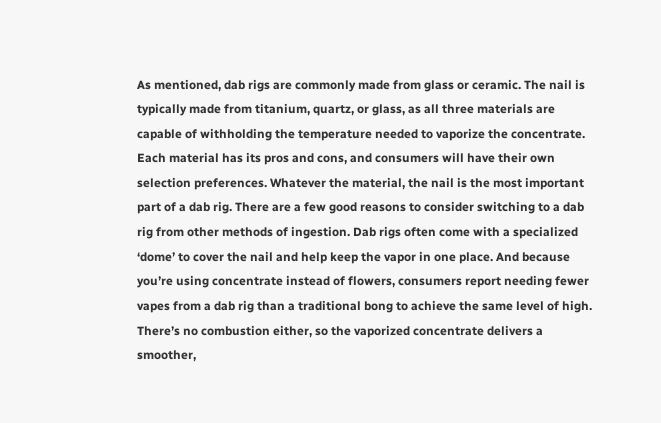As mentioned, dab rigs are commonly made from glass or ceramic. The nail is typically made from titanium, quartz, or glass, as all three materials are capable of withholding the temperature needed to vaporize the concentrate. Each material has its pros and cons, and consumers will have their own selection preferences. Whatever the material, the nail is the most important part of a dab rig. There are a few good reasons to consider switching to a dab rig from other methods of ingestion. Dab rigs often come with a specialized ‘dome’ to cover the nail and help keep the vapor in one place. And because you’re using concentrate instead of flowers, consumers report needing fewer vapes from a dab rig than a traditional bong to achieve the same level of high. There’s no combustion either, so the vaporized concentrate delivers a smoother,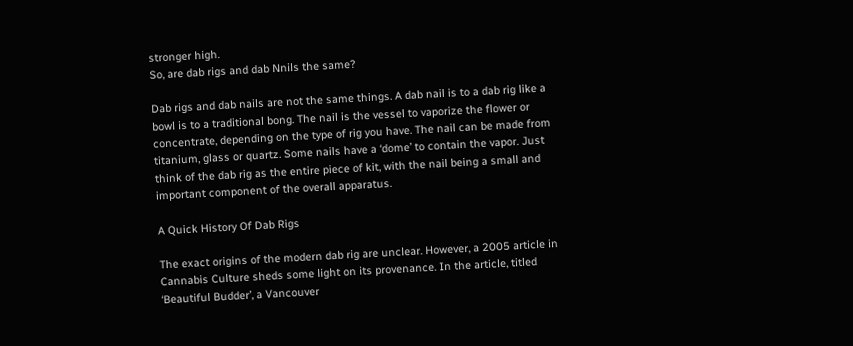stronger high.
So, are dab rigs and dab Nnils the same?

Dab rigs and dab nails are not the same things. A dab nail is to a dab rig like a bowl is to a traditional bong. The nail is the vessel to vaporize the flower or concentrate, depending on the type of rig you have. The nail can be made from titanium, glass or quartz. Some nails have a ‘dome’ to contain the vapor. Just think of the dab rig as the entire piece of kit, with the nail being a small and important component of the overall apparatus.

A Quick History Of Dab Rigs

The exact origins of the modern dab rig are unclear. However, a 2005 article in Cannabis Culture sheds some light on its provenance. In the article, titled ‘Beautiful Budder’, a Vancouver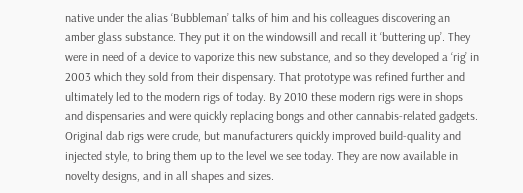native under the alias ‘Bubbleman’ talks of him and his colleagues discovering an amber glass substance. They put it on the windowsill and recall it ‘buttering up’. They were in need of a device to vaporize this new substance, and so they developed a ‘rig’ in 2003 which they sold from their dispensary. That prototype was refined further and ultimately led to the modern rigs of today. By 2010 these modern rigs were in shops and dispensaries and were quickly replacing bongs and other cannabis-related gadgets. Original dab rigs were crude, but manufacturers quickly improved build-quality and injected style, to bring them up to the level we see today. They are now available in novelty designs, and in all shapes and sizes.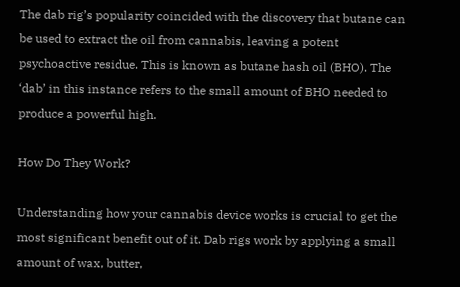The dab rig’s popularity coincided with the discovery that butane can be used to extract the oil from cannabis, leaving a potent psychoactive residue. This is known as butane hash oil (BHO). The ‘dab’ in this instance refers to the small amount of BHO needed to produce a powerful high.

How Do They Work?

Understanding how your cannabis device works is crucial to get the most significant benefit out of it. Dab rigs work by applying a small amount of wax, butter,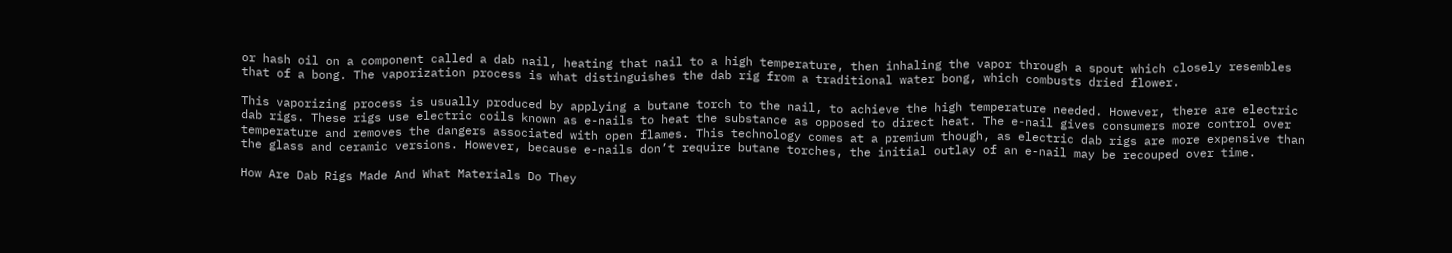or hash oil on a component called a dab nail, heating that nail to a high temperature, then inhaling the vapor through a spout which closely resembles that of a bong. The vaporization process is what distinguishes the dab rig from a traditional water bong, which combusts dried flower.

This vaporizing process is usually produced by applying a butane torch to the nail, to achieve the high temperature needed. However, there are electric dab rigs. These rigs use electric coils known as e-nails to heat the substance as opposed to direct heat. The e-nail gives consumers more control over temperature and removes the dangers associated with open flames. This technology comes at a premium though, as electric dab rigs are more expensive than the glass and ceramic versions. However, because e-nails don’t require butane torches, the initial outlay of an e-nail may be recouped over time.

How Are Dab Rigs Made And What Materials Do They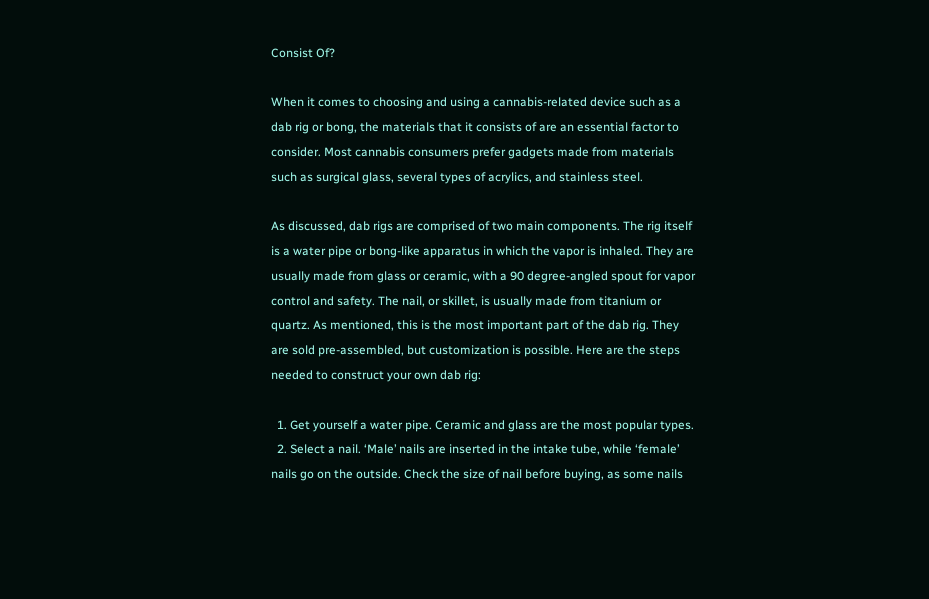Consist Of?

When it comes to choosing and using a cannabis-related device such as a dab rig or bong, the materials that it consists of are an essential factor to consider. Most cannabis consumers prefer gadgets made from materials such as surgical glass, several types of acrylics, and stainless steel.

As discussed, dab rigs are comprised of two main components. The rig itself is a water pipe or bong-like apparatus in which the vapor is inhaled. They are usually made from glass or ceramic, with a 90 degree-angled spout for vapor control and safety. The nail, or skillet, is usually made from titanium or quartz. As mentioned, this is the most important part of the dab rig. They are sold pre-assembled, but customization is possible. Here are the steps needed to construct your own dab rig:

  1. Get yourself a water pipe. Ceramic and glass are the most popular types.
  2. Select a nail. ‘Male’ nails are inserted in the intake tube, while ‘female’ nails go on the outside. Check the size of nail before buying, as some nails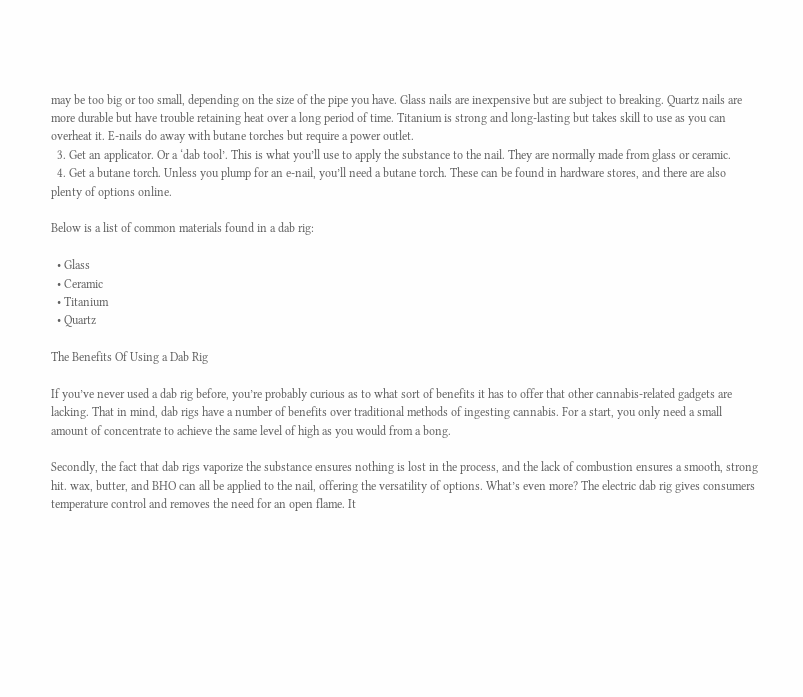may be too big or too small, depending on the size of the pipe you have. Glass nails are inexpensive but are subject to breaking. Quartz nails are more durable but have trouble retaining heat over a long period of time. Titanium is strong and long-lasting but takes skill to use as you can overheat it. E-nails do away with butane torches but require a power outlet.
  3. Get an applicator. Or a ‘dab tool’. This is what you’ll use to apply the substance to the nail. They are normally made from glass or ceramic.
  4. Get a butane torch. Unless you plump for an e-nail, you’ll need a butane torch. These can be found in hardware stores, and there are also plenty of options online.

Below is a list of common materials found in a dab rig:

  • Glass
  • Ceramic
  • Titanium
  • Quartz

The Benefits Of Using a Dab Rig

If you’ve never used a dab rig before, you’re probably curious as to what sort of benefits it has to offer that other cannabis-related gadgets are lacking. That in mind, dab rigs have a number of benefits over traditional methods of ingesting cannabis. For a start, you only need a small amount of concentrate to achieve the same level of high as you would from a bong.

Secondly, the fact that dab rigs vaporize the substance ensures nothing is lost in the process, and the lack of combustion ensures a smooth, strong hit. wax, butter, and BHO can all be applied to the nail, offering the versatility of options. What’s even more? The electric dab rig gives consumers temperature control and removes the need for an open flame. It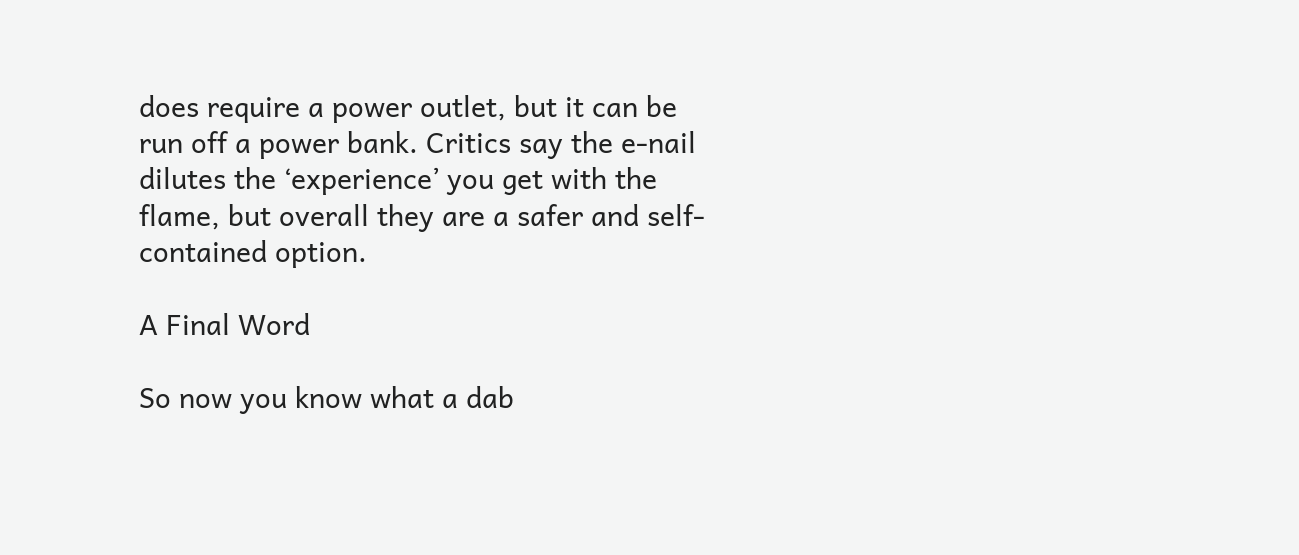does require a power outlet, but it can be run off a power bank. Critics say the e-nail dilutes the ‘experience’ you get with the flame, but overall they are a safer and self-contained option.

A Final Word

So now you know what a dab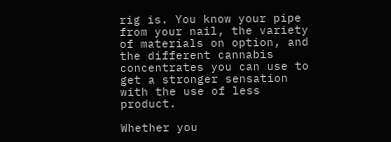rig is. You know your pipe from your nail, the variety of materials on option, and the different cannabis concentrates you can use to get a stronger sensation with the use of less product.

Whether you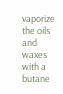vaporize the oils and waxes with a butane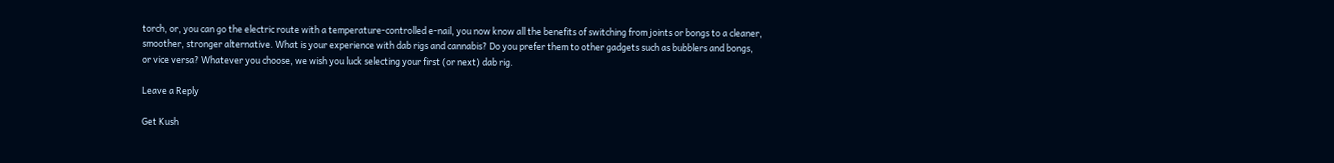torch, or, you can go the electric route with a temperature-controlled e-nail, you now know all the benefits of switching from joints or bongs to a cleaner, smoother, stronger alternative. What is your experience with dab rigs and cannabis? Do you prefer them to other gadgets such as bubblers and bongs, or vice versa? Whatever you choose, we wish you luck selecting your first (or next) dab rig.

Leave a Reply

Get Kush